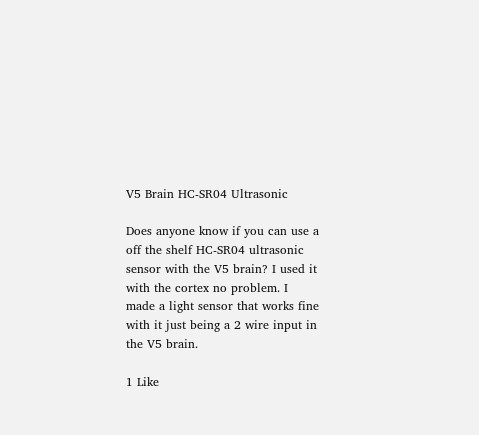V5 Brain HC-SR04 Ultrasonic

Does anyone know if you can use a off the shelf HC-SR04 ultrasonic sensor with the V5 brain? I used it with the cortex no problem. I made a light sensor that works fine with it just being a 2 wire input in the V5 brain.

1 Like